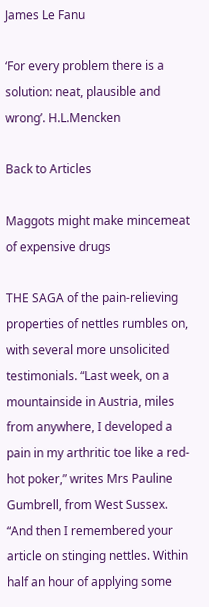James Le Fanu

‘For every problem there is a solution: neat, plausible and wrong’. H.L.Mencken

Back to Articles

Maggots might make mincemeat of expensive drugs

THE SAGA of the pain-relieving properties of nettles rumbles on, with several more unsolicited testimonials. “Last week, on a mountainside in Austria, miles from anywhere, I developed a pain in my arthritic toe like a red-hot poker,” writes Mrs Pauline Gumbrell, from West Sussex. “And then I remembered your article on stinging nettles. Within half an hour of applying some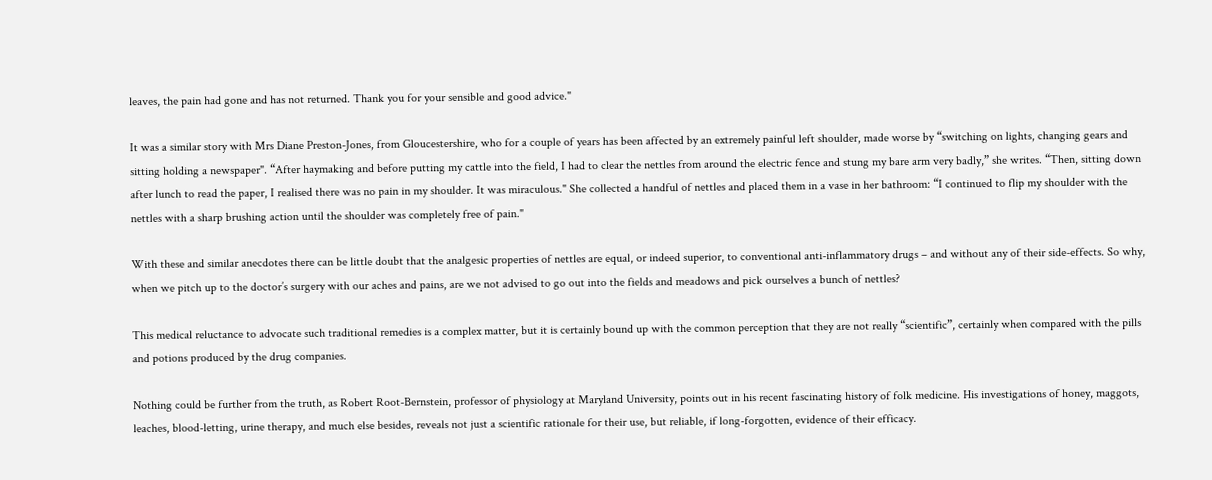leaves, the pain had gone and has not returned. Thank you for your sensible and good advice."

It was a similar story with Mrs Diane Preston-Jones, from Gloucestershire, who for a couple of years has been affected by an extremely painful left shoulder, made worse by “switching on lights, changing gears and sitting holding a newspaper". “After haymaking and before putting my cattle into the field, I had to clear the nettles from around the electric fence and stung my bare arm very badly,” she writes. “Then, sitting down after lunch to read the paper, I realised there was no pain in my shoulder. It was miraculous." She collected a handful of nettles and placed them in a vase in her bathroom: “I continued to flip my shoulder with the nettles with a sharp brushing action until the shoulder was completely free of pain."

With these and similar anecdotes there can be little doubt that the analgesic properties of nettles are equal, or indeed superior, to conventional anti-inflammatory drugs – and without any of their side-effects. So why, when we pitch up to the doctor’s surgery with our aches and pains, are we not advised to go out into the fields and meadows and pick ourselves a bunch of nettles?

This medical reluctance to advocate such traditional remedies is a complex matter, but it is certainly bound up with the common perception that they are not really “scientific”, certainly when compared with the pills and potions produced by the drug companies.

Nothing could be further from the truth, as Robert Root-Bernstein, professor of physiology at Maryland University, points out in his recent fascinating history of folk medicine. His investigations of honey, maggots, leaches, blood-letting, urine therapy, and much else besides, reveals not just a scientific rationale for their use, but reliable, if long-forgotten, evidence of their efficacy.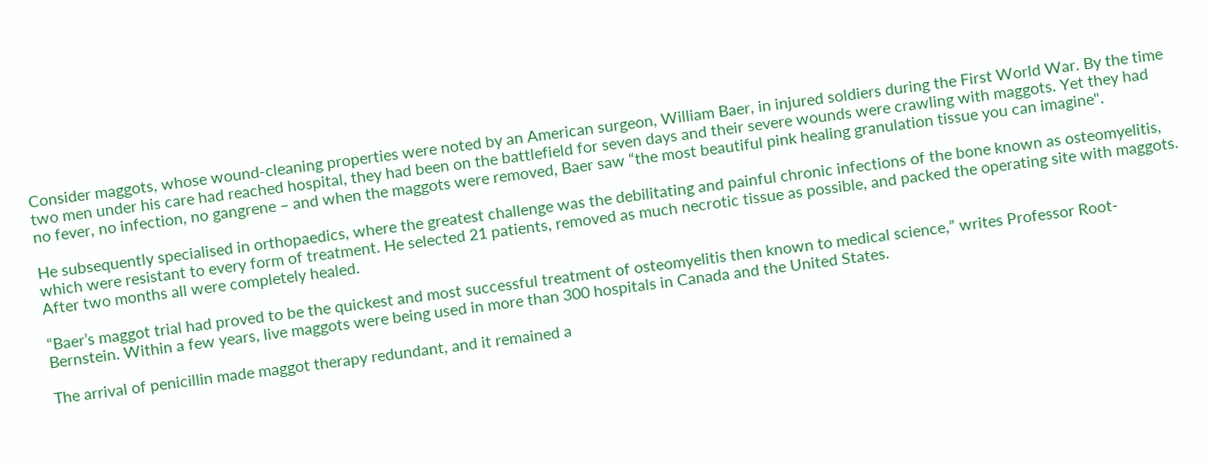Consider maggots, whose wound-cleaning properties were noted by an American surgeon, William Baer, in injured soldiers during the First World War. By the time two men under his care had reached hospital, they had been on the battlefield for seven days and their severe wounds were crawling with maggots. Yet they had no fever, no infection, no gangrene – and when the maggots were removed, Baer saw “the most beautiful pink healing granulation tissue you can imagine".

He subsequently specialised in orthopaedics, where the greatest challenge was the debilitating and painful chronic infections of the bone known as osteomyelitis, which were resistant to every form of treatment. He selected 21 patients, removed as much necrotic tissue as possible, and packed the operating site with maggots. After two months all were completely healed.

“Baer’s maggot trial had proved to be the quickest and most successful treatment of osteomyelitis then known to medical science,” writes Professor Root-Bernstein. Within a few years, live maggots were being used in more than 300 hospitals in Canada and the United States.

The arrival of penicillin made maggot therapy redundant, and it remained a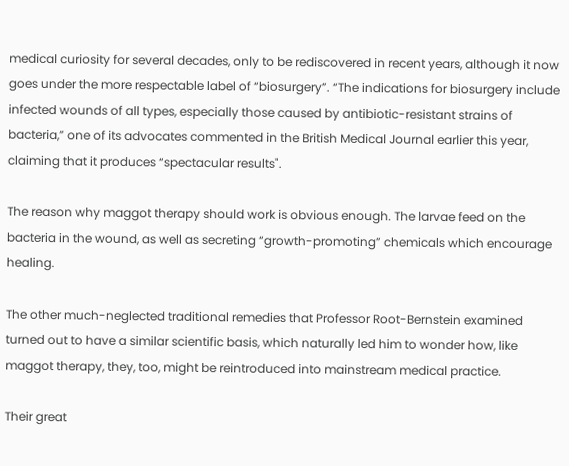medical curiosity for several decades, only to be rediscovered in recent years, although it now goes under the more respectable label of “biosurgery”. “The indications for biosurgery include infected wounds of all types, especially those caused by antibiotic-resistant strains of bacteria,” one of its advocates commented in the British Medical Journal earlier this year, claiming that it produces “spectacular results".

The reason why maggot therapy should work is obvious enough. The larvae feed on the bacteria in the wound, as well as secreting “growth-promoting” chemicals which encourage healing.

The other much-neglected traditional remedies that Professor Root-Bernstein examined turned out to have a similar scientific basis, which naturally led him to wonder how, like maggot therapy, they, too, might be reintroduced into mainstream medical practice.

Their great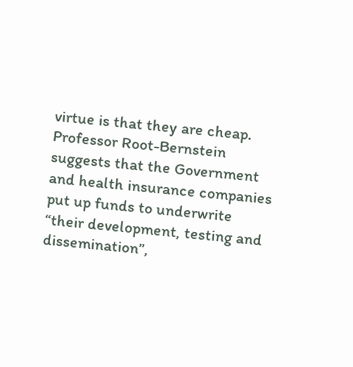virtue is that they are cheap. Professor Root-Bernstein suggests that the Government and health insurance companies put up funds to underwrite “their development, testing and dissemination”,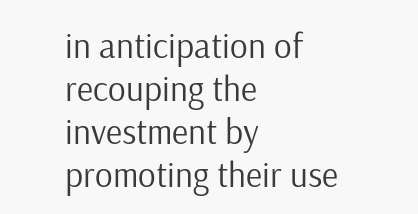in anticipation of recouping the investment by promoting their use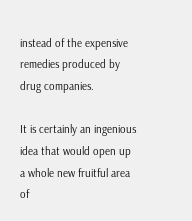instead of the expensive remedies produced by drug companies.

It is certainly an ingenious idea that would open up a whole new fruitful area of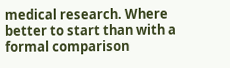medical research. Where better to start than with a formal comparison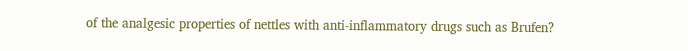of the analgesic properties of nettles with anti-inflammatory drugs such as Brufen?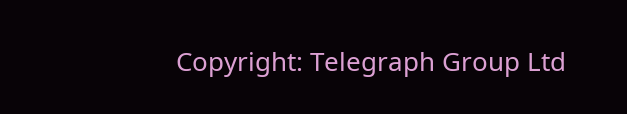Copyright: Telegraph Group Ltd